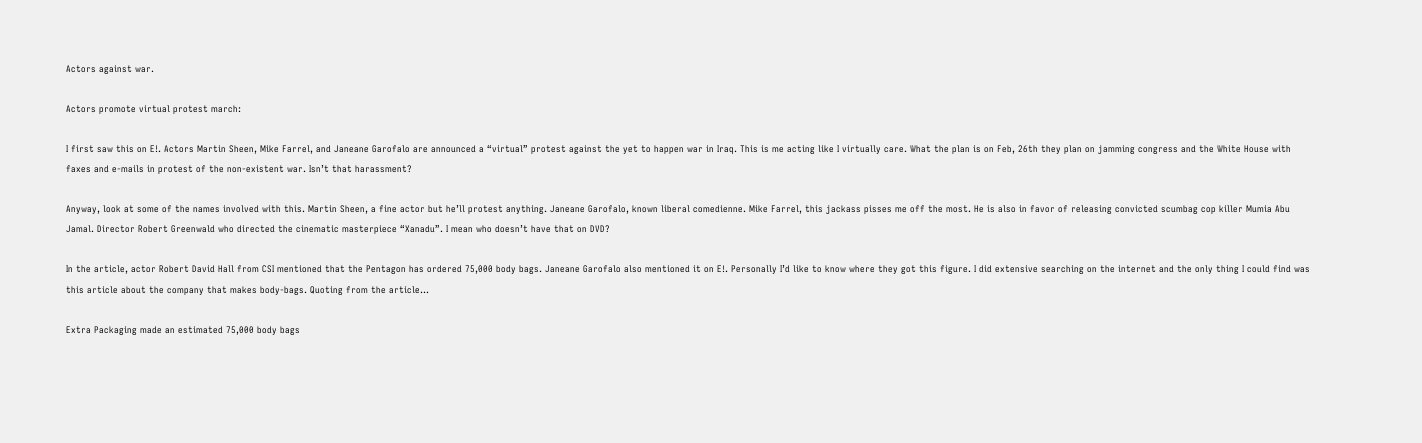Actors against war.

Actors promote virtual protest march:

I first saw this on E!. Actors Martin Sheen, Mike Farrel, and Janeane Garofalo are announced a “virtual” protest against the yet to happen war in Iraq. This is me acting like I virtually care. What the plan is on Feb, 26th they plan on jamming congress and the White House with faxes and e-mails in protest of the non-existent war. Isn’t that harassment?

Anyway, look at some of the names involved with this. Martin Sheen, a fine actor but he’ll protest anything. Janeane Garofalo, known liberal comedienne. Mike Farrel, this jackass pisses me off the most. He is also in favor of releasing convicted scumbag cop killer Mumia Abu Jamal. Director Robert Greenwald who directed the cinematic masterpiece “Xanadu”. I mean who doesn’t have that on DVD?

In the article, actor Robert David Hall from CSI mentioned that the Pentagon has ordered 75,000 body bags. Janeane Garofalo also mentioned it on E!. Personally I’d like to know where they got this figure. I did extensive searching on the internet and the only thing I could find was this article about the company that makes body-bags. Quoting from the article…

Extra Packaging made an estimated 75,000 body bags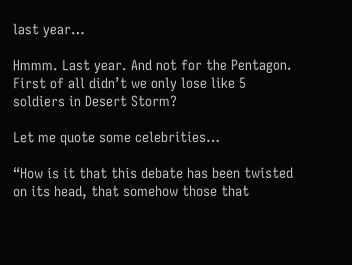last year…

Hmmm. Last year. And not for the Pentagon. First of all didn’t we only lose like 5 soldiers in Desert Storm?

Let me quote some celebrities…

“How is it that this debate has been twisted on its head, that somehow those that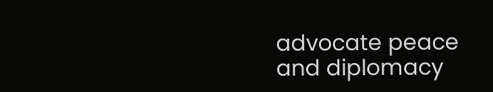advocate peace and diplomacy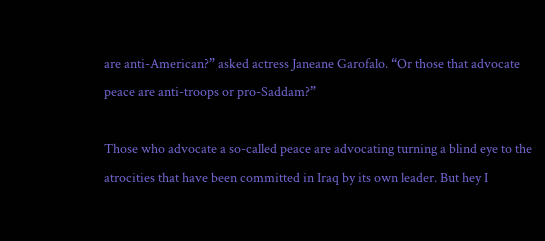are anti-American?” asked actress Janeane Garofalo. “Or those that advocate peace are anti-troops or pro-Saddam?”

Those who advocate a so-called peace are advocating turning a blind eye to the atrocities that have been committed in Iraq by its own leader. But hey I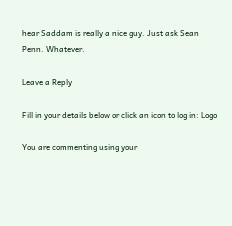hear Saddam is really a nice guy. Just ask Sean Penn. Whatever.

Leave a Reply

Fill in your details below or click an icon to log in: Logo

You are commenting using your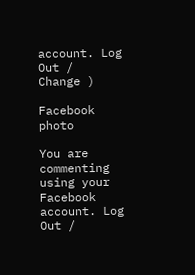account. Log Out /  Change )

Facebook photo

You are commenting using your Facebook account. Log Out /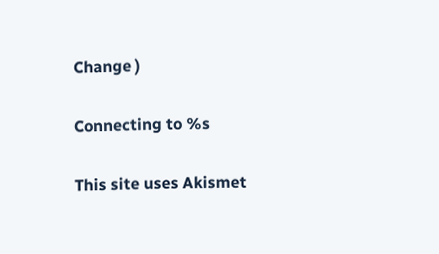Change )

Connecting to %s

This site uses Akismet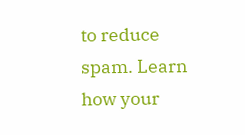to reduce spam. Learn how your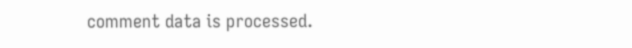comment data is processed.